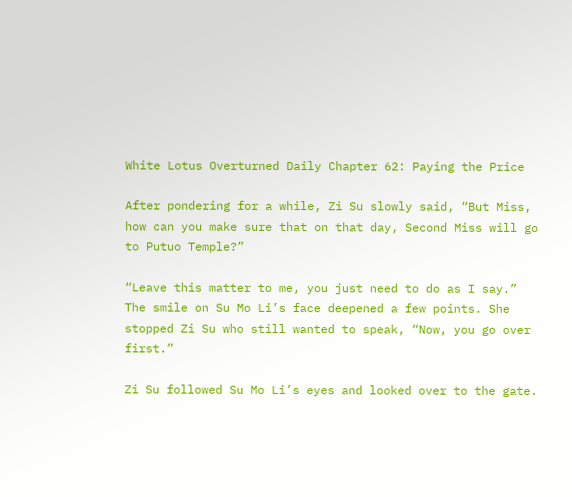White Lotus Overturned Daily Chapter 62: Paying the Price

After pondering for a while, Zi Su slowly said, “But Miss, how can you make sure that on that day, Second Miss will go to Putuo Temple?”

“Leave this matter to me, you just need to do as I say.” The smile on Su Mo Li’s face deepened a few points. She stopped Zi Su who still wanted to speak, “Now, you go over first.”

Zi Su followed Su Mo Li’s eyes and looked over to the gate.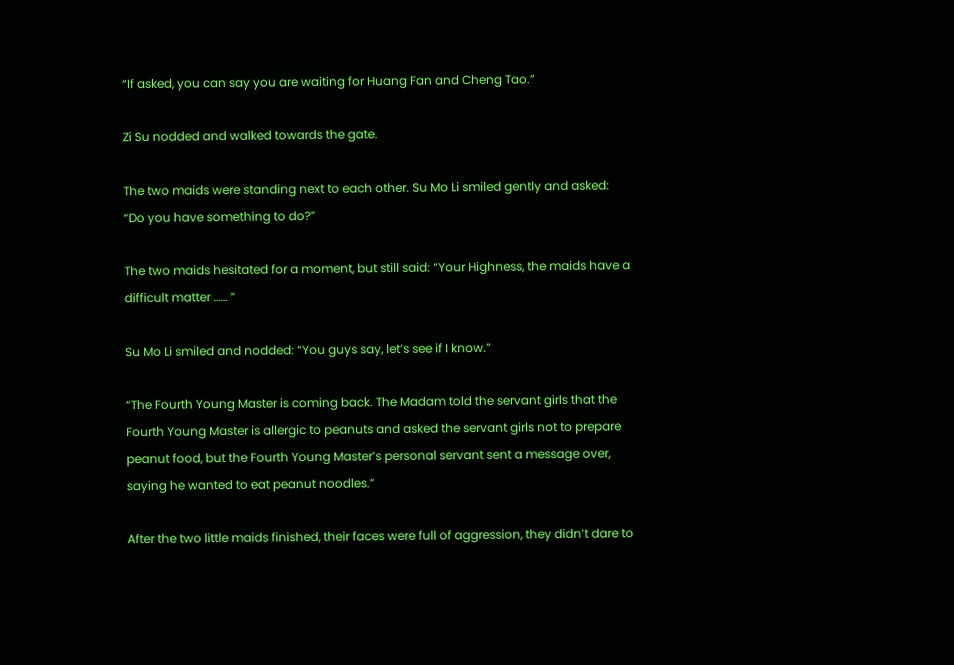“If asked, you can say you are waiting for Huang Fan and Cheng Tao.”

Zi Su nodded and walked towards the gate.

The two maids were standing next to each other. Su Mo Li smiled gently and asked: “Do you have something to do?”

The two maids hesitated for a moment, but still said: “Your Highness, the maids have a difficult matter …… “

Su Mo Li smiled and nodded: “You guys say, let’s see if I know.”

“The Fourth Young Master is coming back. The Madam told the servant girls that the Fourth Young Master is allergic to peanuts and asked the servant girls not to prepare peanut food, but the Fourth Young Master’s personal servant sent a message over, saying he wanted to eat peanut noodles.”

After the two little maids finished, their faces were full of aggression, they didn’t dare to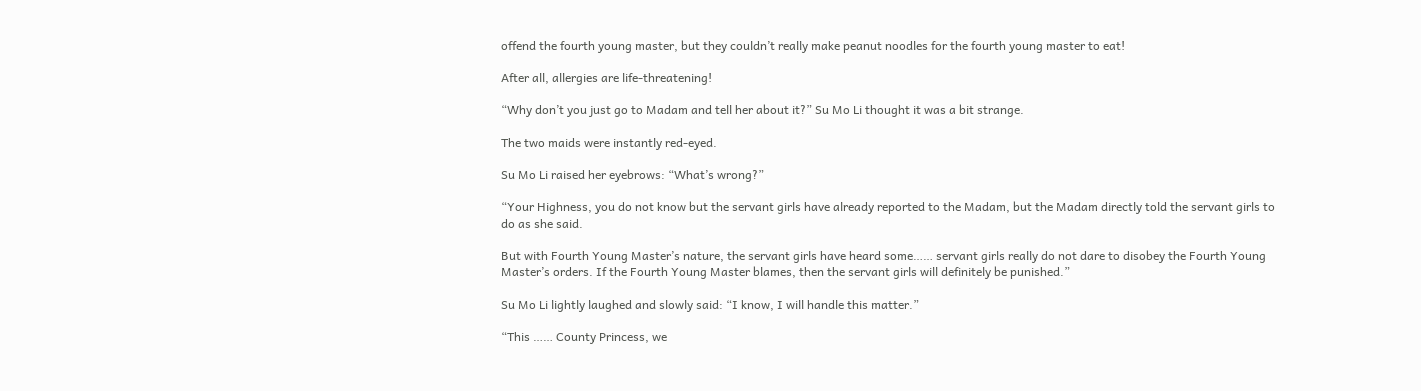offend the fourth young master, but they couldn’t really make peanut noodles for the fourth young master to eat!

After all, allergies are life-threatening!

“Why don’t you just go to Madam and tell her about it?” Su Mo Li thought it was a bit strange.

The two maids were instantly red-eyed.

Su Mo Li raised her eyebrows: “What’s wrong?”

“Your Highness, you do not know but the servant girls have already reported to the Madam, but the Madam directly told the servant girls to do as she said.

But with Fourth Young Master’s nature, the servant girls have heard some…… servant girls really do not dare to disobey the Fourth Young Master’s orders. If the Fourth Young Master blames, then the servant girls will definitely be punished.”

Su Mo Li lightly laughed and slowly said: “I know, I will handle this matter.”

“This …… County Princess, we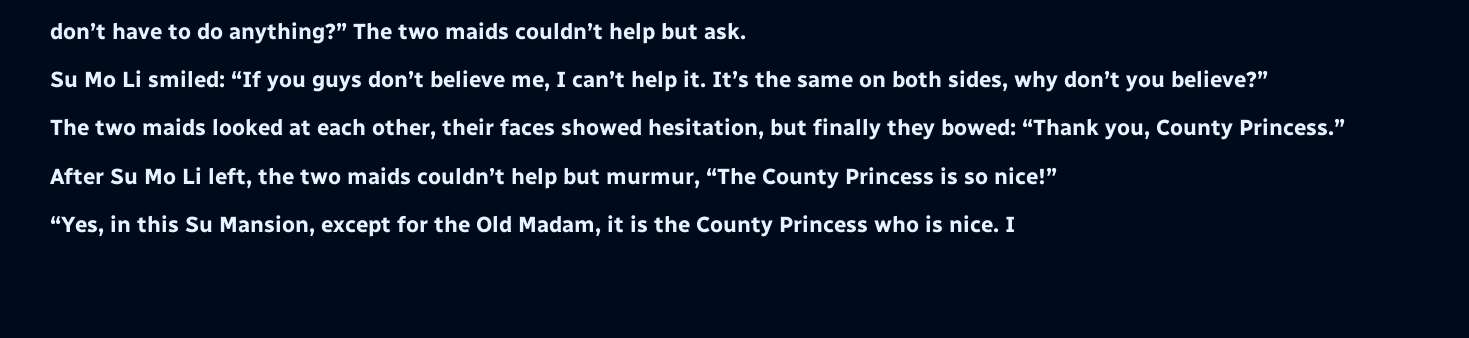don’t have to do anything?” The two maids couldn’t help but ask.

Su Mo Li smiled: “If you guys don’t believe me, I can’t help it. It’s the same on both sides, why don’t you believe?”

The two maids looked at each other, their faces showed hesitation, but finally they bowed: “Thank you, County Princess.”

After Su Mo Li left, the two maids couldn’t help but murmur, “The County Princess is so nice!”

“Yes, in this Su Mansion, except for the Old Madam, it is the County Princess who is nice. I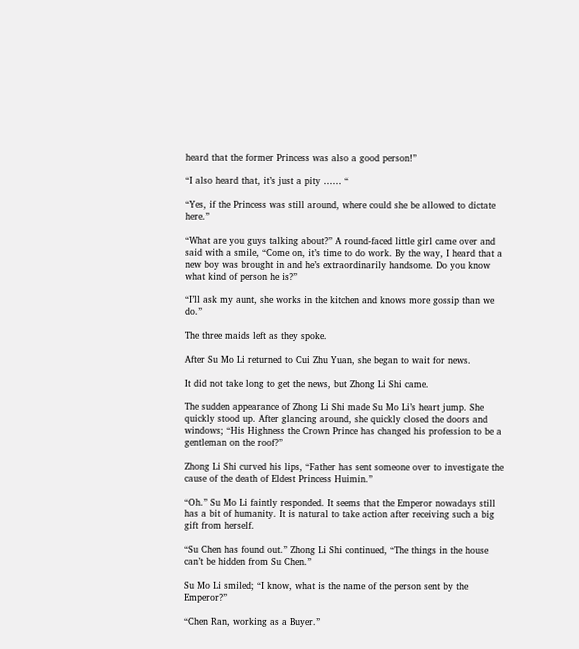heard that the former Princess was also a good person!”

“I also heard that, it’s just a pity …… “

“Yes, if the Princess was still around, where could she be allowed to dictate here.”

“What are you guys talking about?” A round-faced little girl came over and said with a smile, “Come on, it’s time to do work. By the way, I heard that a new boy was brought in and he’s extraordinarily handsome. Do you know what kind of person he is?”

“I’ll ask my aunt, she works in the kitchen and knows more gossip than we do.”

The three maids left as they spoke.

After Su Mo Li returned to Cui Zhu Yuan, she began to wait for news.

It did not take long to get the news, but Zhong Li Shi came.

The sudden appearance of Zhong Li Shi made Su Mo Li’s heart jump. She quickly stood up. After glancing around, she quickly closed the doors and windows; “His Highness the Crown Prince has changed his profession to be a gentleman on the roof?”

Zhong Li Shi curved his lips, “Father has sent someone over to investigate the cause of the death of Eldest Princess Huimin.”

“Oh.” Su Mo Li faintly responded. It seems that the Emperor nowadays still has a bit of humanity. It is natural to take action after receiving such a big gift from herself.

“Su Chen has found out.” Zhong Li Shi continued, “The things in the house can’t be hidden from Su Chen.”

Su Mo Li smiled; “I know, what is the name of the person sent by the Emperor?”

“Chen Ran, working as a Buyer.”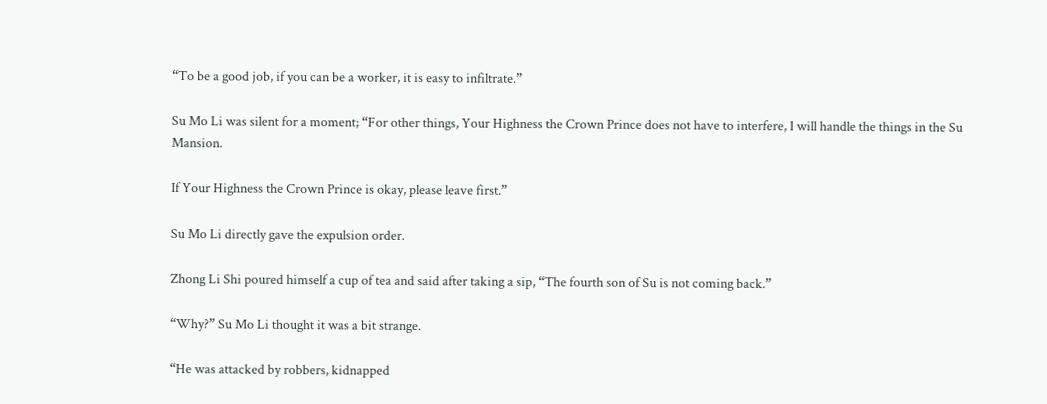“To be a good job, if you can be a worker, it is easy to infiltrate.”

Su Mo Li was silent for a moment; “For other things, Your Highness the Crown Prince does not have to interfere, I will handle the things in the Su Mansion.

If Your Highness the Crown Prince is okay, please leave first.”

Su Mo Li directly gave the expulsion order.

Zhong Li Shi poured himself a cup of tea and said after taking a sip, “The fourth son of Su is not coming back.”

“Why?” Su Mo Li thought it was a bit strange.

“He was attacked by robbers, kidnapped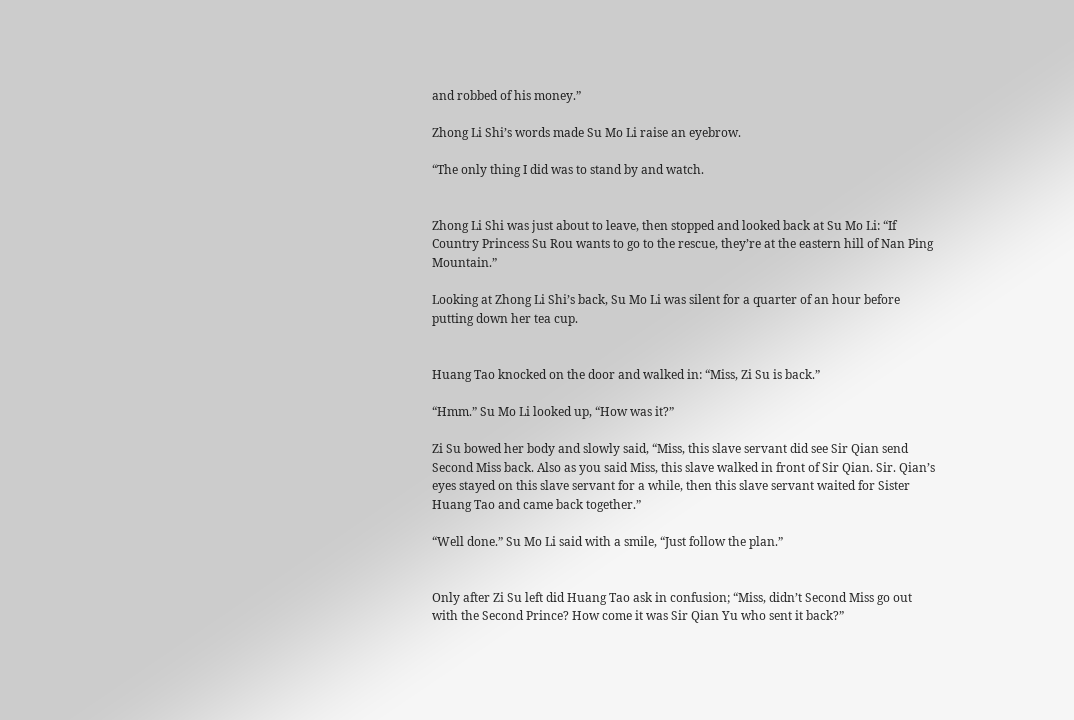and robbed of his money.”

Zhong Li Shi’s words made Su Mo Li raise an eyebrow.

“The only thing I did was to stand by and watch.


Zhong Li Shi was just about to leave, then stopped and looked back at Su Mo Li: “If Country Princess Su Rou wants to go to the rescue, they’re at the eastern hill of Nan Ping Mountain.”

Looking at Zhong Li Shi’s back, Su Mo Li was silent for a quarter of an hour before putting down her tea cup.


Huang Tao knocked on the door and walked in: “Miss, Zi Su is back.”

“Hmm.” Su Mo Li looked up, “How was it?”

Zi Su bowed her body and slowly said, “Miss, this slave servant did see Sir Qian send Second Miss back. Also as you said Miss, this slave walked in front of Sir Qian. Sir. Qian’s eyes stayed on this slave servant for a while, then this slave servant waited for Sister Huang Tao and came back together.”

“Well done.” Su Mo Li said with a smile, “Just follow the plan.”


Only after Zi Su left did Huang Tao ask in confusion; “Miss, didn’t Second Miss go out with the Second Prince? How come it was Sir Qian Yu who sent it back?”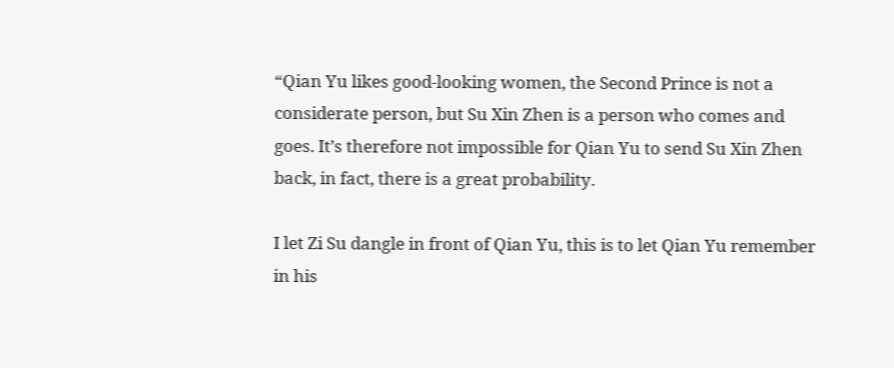“Qian Yu likes good-looking women, the Second Prince is not a considerate person, but Su Xin Zhen is a person who comes and goes. It’s therefore not impossible for Qian Yu to send Su Xin Zhen back, in fact, there is a great probability.

I let Zi Su dangle in front of Qian Yu, this is to let Qian Yu remember in his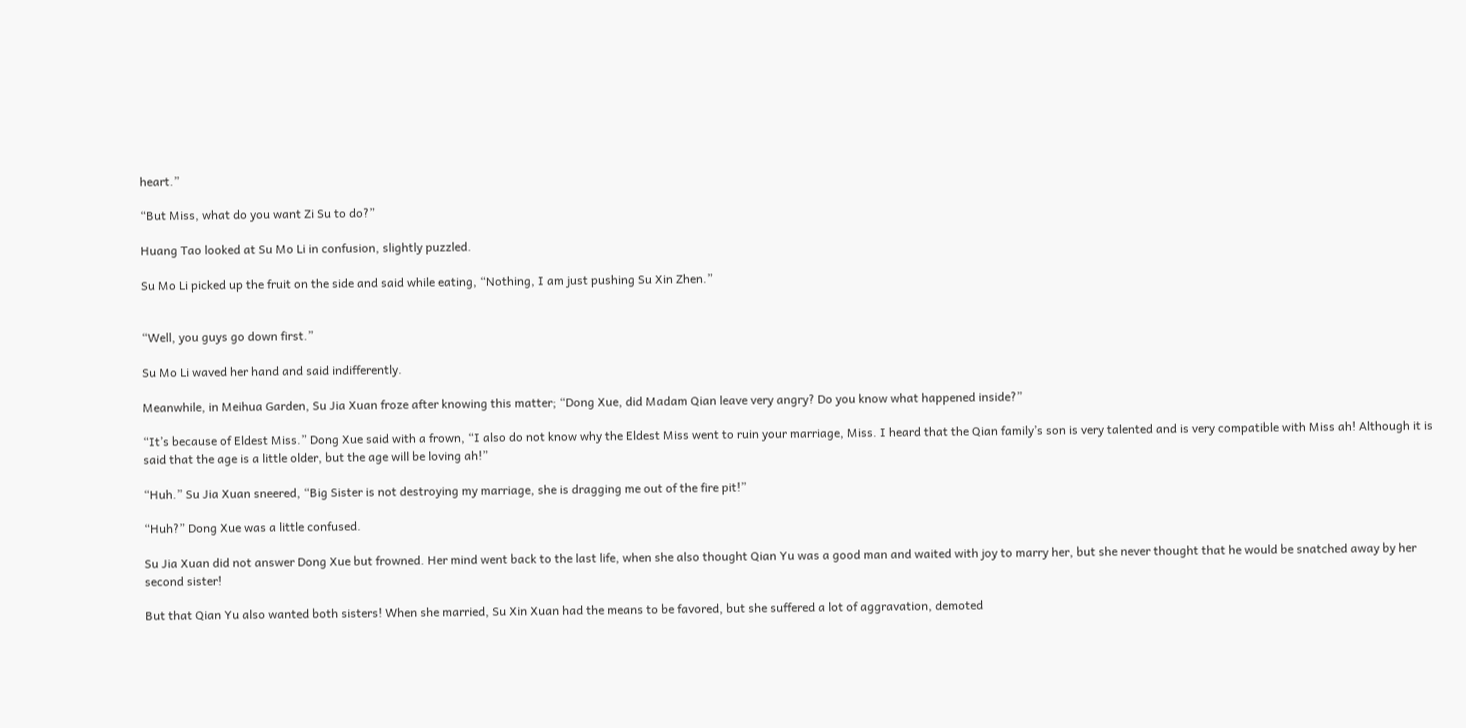heart.”

“But Miss, what do you want Zi Su to do?”

Huang Tao looked at Su Mo Li in confusion, slightly puzzled.

Su Mo Li picked up the fruit on the side and said while eating, “Nothing, I am just pushing Su Xin Zhen.”


“Well, you guys go down first.”

Su Mo Li waved her hand and said indifferently.

Meanwhile, in Meihua Garden, Su Jia Xuan froze after knowing this matter; “Dong Xue, did Madam Qian leave very angry? Do you know what happened inside?”

“It’s because of Eldest Miss.” Dong Xue said with a frown, “I also do not know why the Eldest Miss went to ruin your marriage, Miss. I heard that the Qian family’s son is very talented and is very compatible with Miss ah! Although it is said that the age is a little older, but the age will be loving ah!”

“Huh.” Su Jia Xuan sneered, “Big Sister is not destroying my marriage, she is dragging me out of the fire pit!”

“Huh?” Dong Xue was a little confused.

Su Jia Xuan did not answer Dong Xue but frowned. Her mind went back to the last life, when she also thought Qian Yu was a good man and waited with joy to marry her, but she never thought that he would be snatched away by her second sister!

But that Qian Yu also wanted both sisters! When she married, Su Xin Xuan had the means to be favored, but she suffered a lot of aggravation, demoted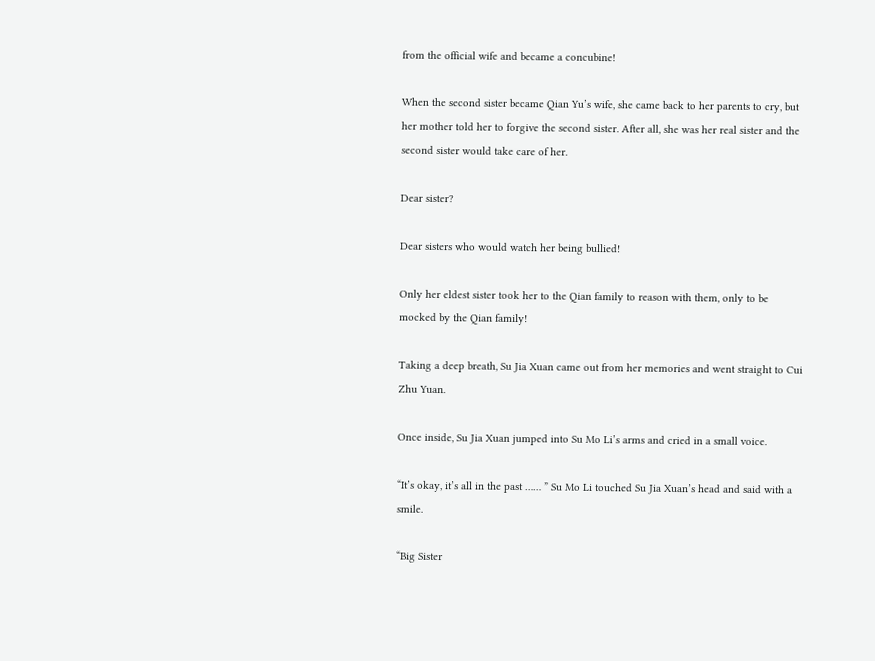from the official wife and became a concubine!

When the second sister became Qian Yu’s wife, she came back to her parents to cry, but her mother told her to forgive the second sister. After all, she was her real sister and the second sister would take care of her.

Dear sister?

Dear sisters who would watch her being bullied!

Only her eldest sister took her to the Qian family to reason with them, only to be mocked by the Qian family!

Taking a deep breath, Su Jia Xuan came out from her memories and went straight to Cui Zhu Yuan.

Once inside, Su Jia Xuan jumped into Su Mo Li’s arms and cried in a small voice.

“It’s okay, it’s all in the past …… ” Su Mo Li touched Su Jia Xuan’s head and said with a smile.

“Big Sister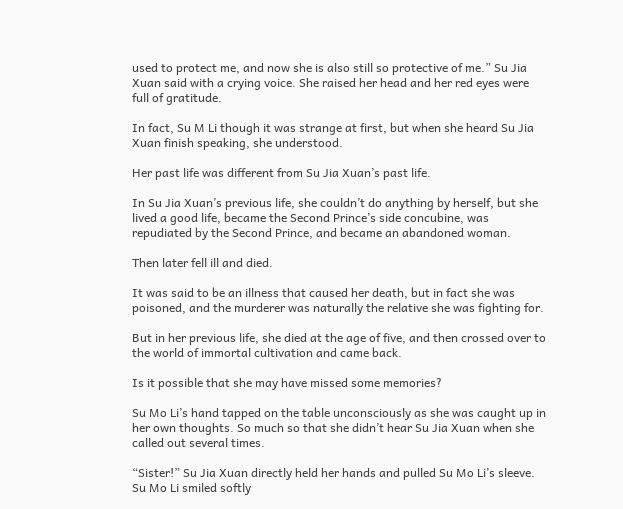used to protect me, and now she is also still so protective of me.” Su Jia Xuan said with a crying voice. She raised her head and her red eyes were full of gratitude.

In fact, Su M Li though it was strange at first, but when she heard Su Jia Xuan finish speaking, she understood.

Her past life was different from Su Jia Xuan’s past life.

In Su Jia Xuan’s previous life, she couldn’t do anything by herself, but she lived a good life, became the Second Prince’s side concubine, was repudiated by the Second Prince, and became an abandoned woman.

Then later fell ill and died.

It was said to be an illness that caused her death, but in fact she was poisoned, and the murderer was naturally the relative she was fighting for.

But in her previous life, she died at the age of five, and then crossed over to the world of immortal cultivation and came back.

Is it possible that she may have missed some memories?

Su Mo Li’s hand tapped on the table unconsciously as she was caught up in her own thoughts. So much so that she didn’t hear Su Jia Xuan when she called out several times.

“Sister!” Su Jia Xuan directly held her hands and pulled Su Mo Li’s sleeve. Su Mo Li smiled softly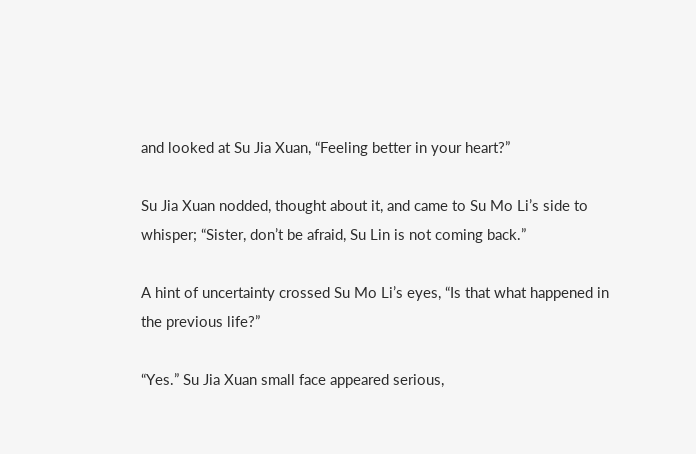and looked at Su Jia Xuan, “Feeling better in your heart?”

Su Jia Xuan nodded, thought about it, and came to Su Mo Li’s side to whisper; “Sister, don’t be afraid, Su Lin is not coming back.”

A hint of uncertainty crossed Su Mo Li’s eyes, “Is that what happened in the previous life?”

“Yes.” Su Jia Xuan small face appeared serious,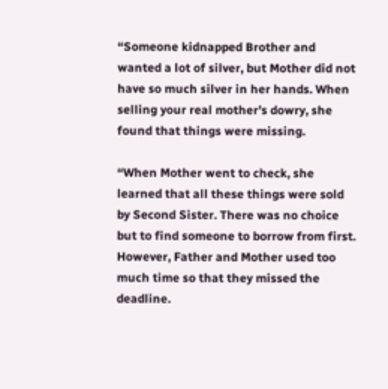“Someone kidnapped Brother and wanted a lot of silver, but Mother did not have so much silver in her hands. When selling your real mother’s dowry, she found that things were missing.

“When Mother went to check, she learned that all these things were sold by Second Sister. There was no choice but to find someone to borrow from first. However, Father and Mother used too much time so that they missed the deadline.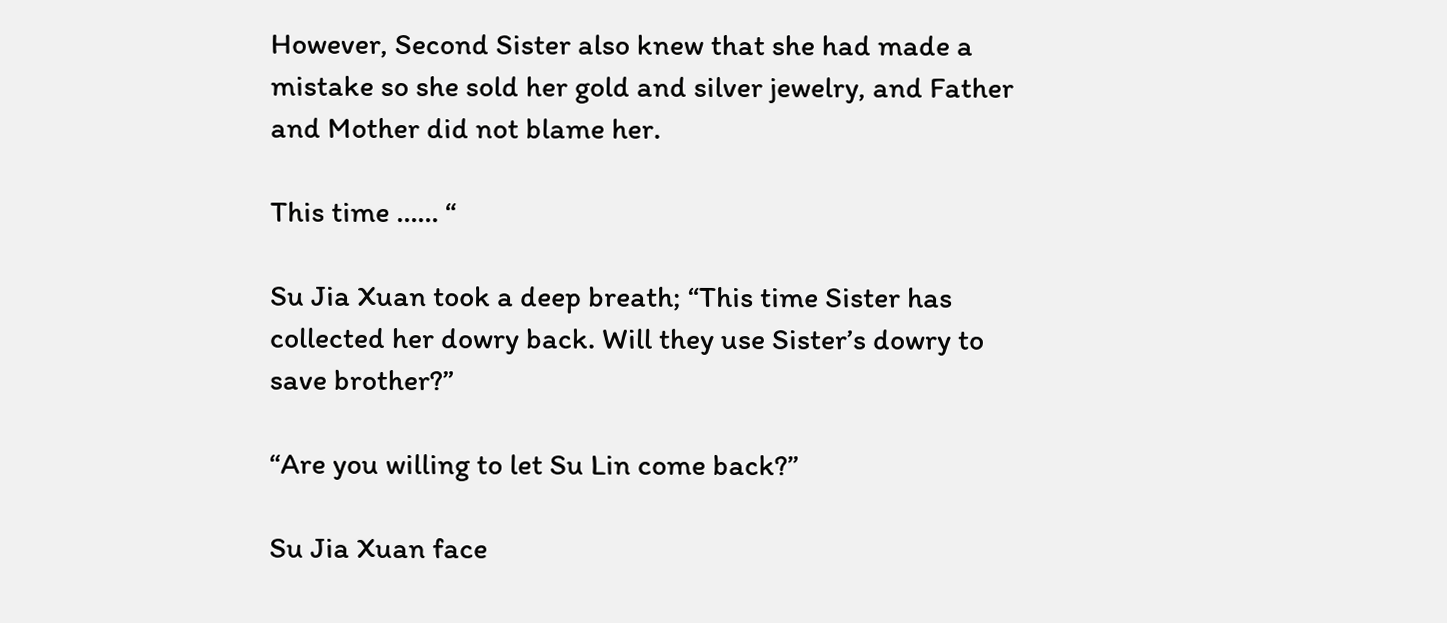However, Second Sister also knew that she had made a mistake so she sold her gold and silver jewelry, and Father and Mother did not blame her.

This time …… “

Su Jia Xuan took a deep breath; “This time Sister has collected her dowry back. Will they use Sister’s dowry to save brother?”

“Are you willing to let Su Lin come back?”

Su Jia Xuan face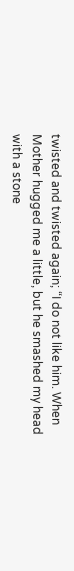twisted and twisted again; “I do not like him. When Mother hugged me a little, but he smashed my head with a stone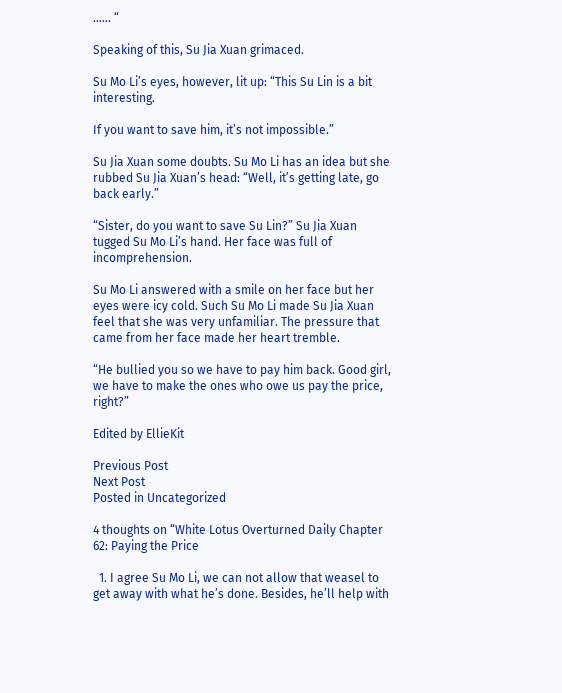…… “

Speaking of this, Su Jia Xuan grimaced.

Su Mo Li’s eyes, however, lit up: “This Su Lin is a bit interesting.

If you want to save him, it’s not impossible.”

Su Jia Xuan some doubts. Su Mo Li has an idea but she rubbed Su Jia Xuan’s head: “Well, it’s getting late, go back early.”

“Sister, do you want to save Su Lin?” Su Jia Xuan tugged Su Mo Li’s hand. Her face was full of incomprehension.

Su Mo Li answered with a smile on her face but her eyes were icy cold. Such Su Mo Li made Su Jia Xuan feel that she was very unfamiliar. The pressure that came from her face made her heart tremble.

“He bullied you so we have to pay him back. Good girl, we have to make the ones who owe us pay the price, right?”

Edited by EllieKit

Previous Post
Next Post
Posted in Uncategorized

4 thoughts on “White Lotus Overturned Daily Chapter 62: Paying the Price

  1. I agree Su Mo Li, we can not allow that weasel to get away with what he’s done. Besides, he’ll help with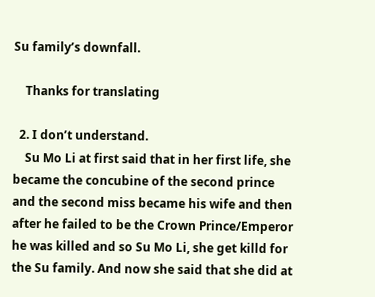Su family’s downfall.

    Thanks for translating

  2. I don’t understand.
    Su Mo Li at first said that in her first life, she became the concubine of the second prince and the second miss became his wife and then after he failed to be the Crown Prince/Emperor he was killed and so Su Mo Li, she get killd for the Su family. And now she said that she did at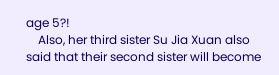age 5?!
    Also, her third sister Su Jia Xuan also said that their second sister will become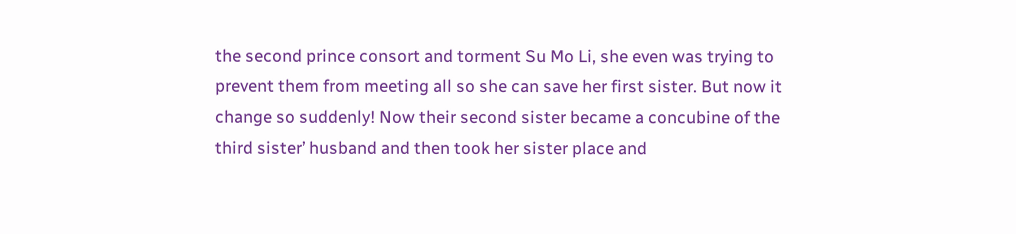the second prince consort and torment Su Mo Li, she even was trying to prevent them from meeting all so she can save her first sister. But now it change so suddenly! Now their second sister became a concubine of the third sister’ husband and then took her sister place and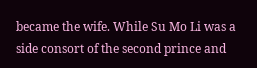became the wife. While Su Mo Li was a side consort of the second prince and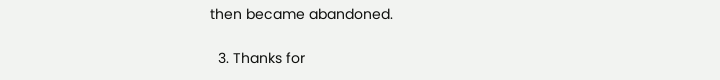then became abandoned.

  3. Thanks for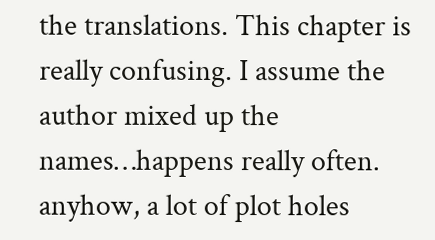the translations. This chapter is really confusing. I assume the author mixed up the names…happens really often. anyhow, a lot of plot holes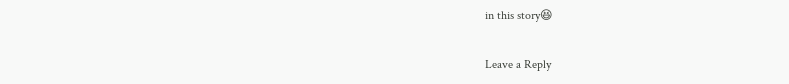in this story😆

Leave a Reply